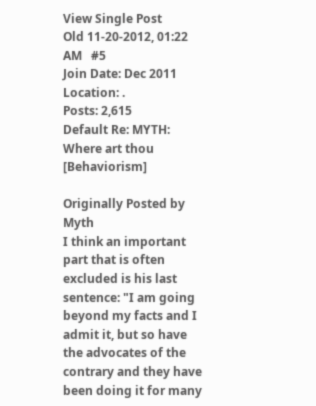View Single Post
Old 11-20-2012, 01:22 AM   #5
Join Date: Dec 2011
Location: .
Posts: 2,615
Default Re: MYTH: Where art thou [Behaviorism]

Originally Posted by Myth
I think an important part that is often excluded is his last sentence: "I am going beyond my facts and I admit it, but so have the advocates of the contrary and they have been doing it for many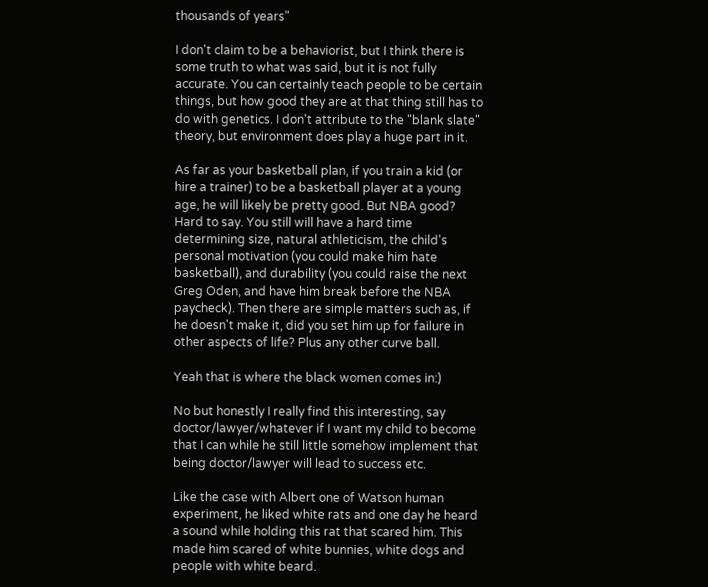thousands of years"

I don't claim to be a behaviorist, but I think there is some truth to what was said, but it is not fully accurate. You can certainly teach people to be certain things, but how good they are at that thing still has to do with genetics. I don't attribute to the "blank slate" theory, but environment does play a huge part in it.

As far as your basketball plan, if you train a kid (or hire a trainer) to be a basketball player at a young age, he will likely be pretty good. But NBA good? Hard to say. You still will have a hard time determining size, natural athleticism, the child's personal motivation (you could make him hate basketball), and durability (you could raise the next Greg Oden, and have him break before the NBA paycheck). Then there are simple matters such as, if he doesn't make it, did you set him up for failure in other aspects of life? Plus any other curve ball.

Yeah that is where the black women comes in:)

No but honestly I really find this interesting, say doctor/lawyer/whatever if I want my child to become that I can while he still little somehow implement that being doctor/lawyer will lead to success etc.

Like the case with Albert one of Watson human experiment, he liked white rats and one day he heard a sound while holding this rat that scared him. This made him scared of white bunnies, white dogs and people with white beard.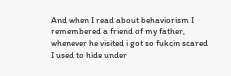And when I read about behaviorism I remembered a friend of my father, whenever he visited i got so fukcin scared I used to hide under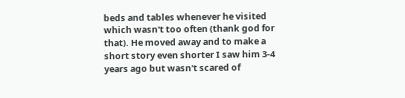beds and tables whenever he visited which wasn't too often (thank god for that). He moved away and to make a short story even shorter I saw him 3-4 years ago but wasn't scared of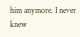him anymore. I never knew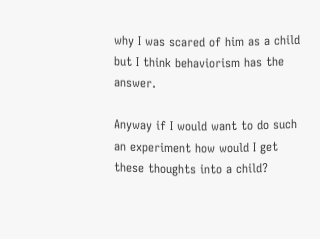why I was scared of him as a child but I think behaviorism has the answer.

Anyway if I would want to do such an experiment how would I get these thoughts into a child?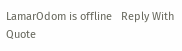LamarOdom is offline   Reply With Quote